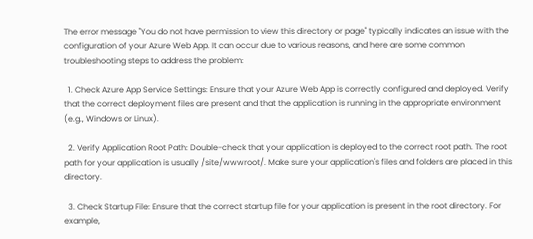The error message "You do not have permission to view this directory or page" typically indicates an issue with the configuration of your Azure Web App. It can occur due to various reasons, and here are some common troubleshooting steps to address the problem:

  1. Check Azure App Service Settings: Ensure that your Azure Web App is correctly configured and deployed. Verify that the correct deployment files are present and that the application is running in the appropriate environment (e.g., Windows or Linux).

  2. Verify Application Root Path: Double-check that your application is deployed to the correct root path. The root path for your application is usually /site/wwwroot/. Make sure your application's files and folders are placed in this directory.

  3. Check Startup File: Ensure that the correct startup file for your application is present in the root directory. For example,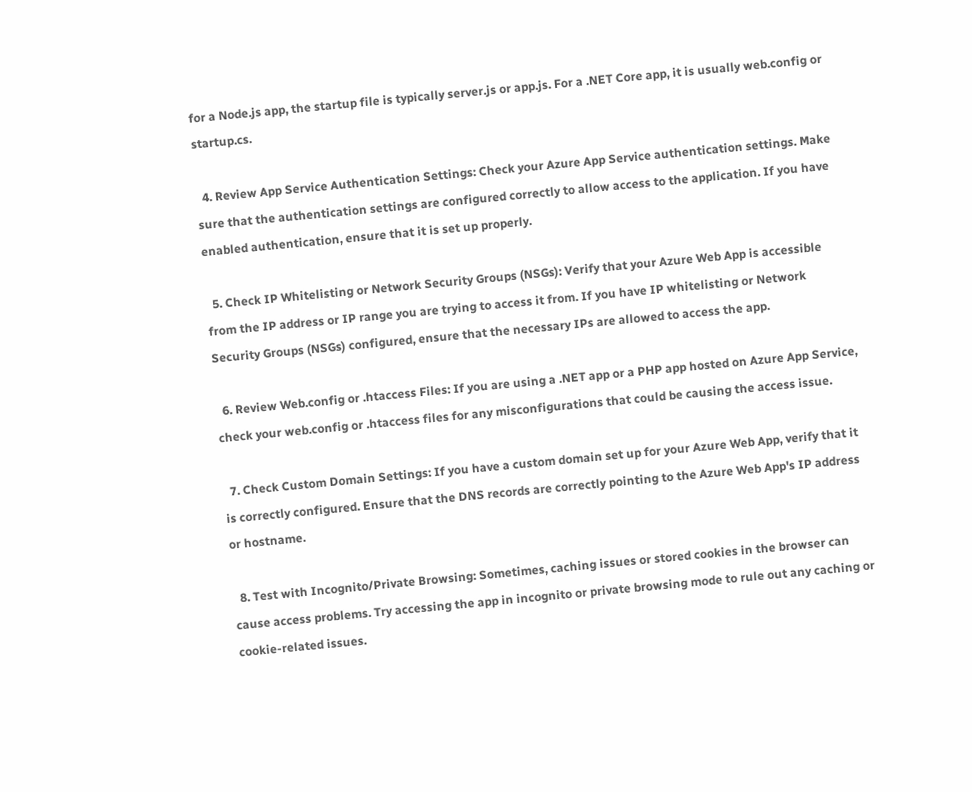for a Node.js app, the startup file is typically server.js or app.js. For a .NET Core app, it is usually web.config or startup.cs.

  4. Review App Service Authentication Settings: Check your Azure App Service authentication settings. Make sure that the authentication settings are configured correctly to allow access to the application. If you have enabled authentication, ensure that it is set up properly.

  5. Check IP Whitelisting or Network Security Groups (NSGs): Verify that your Azure Web App is accessible from the IP address or IP range you are trying to access it from. If you have IP whitelisting or Network Security Groups (NSGs) configured, ensure that the necessary IPs are allowed to access the app.

  6. Review Web.config or .htaccess Files: If you are using a .NET app or a PHP app hosted on Azure App Service, check your web.config or .htaccess files for any misconfigurations that could be causing the access issue.

  7. Check Custom Domain Settings: If you have a custom domain set up for your Azure Web App, verify that it is correctly configured. Ensure that the DNS records are correctly pointing to the Azure Web App's IP address or hostname.

  8. Test with Incognito/Private Browsing: Sometimes, caching issues or stored cookies in the browser can cause access problems. Try accessing the app in incognito or private browsing mode to rule out any caching or cookie-related issues.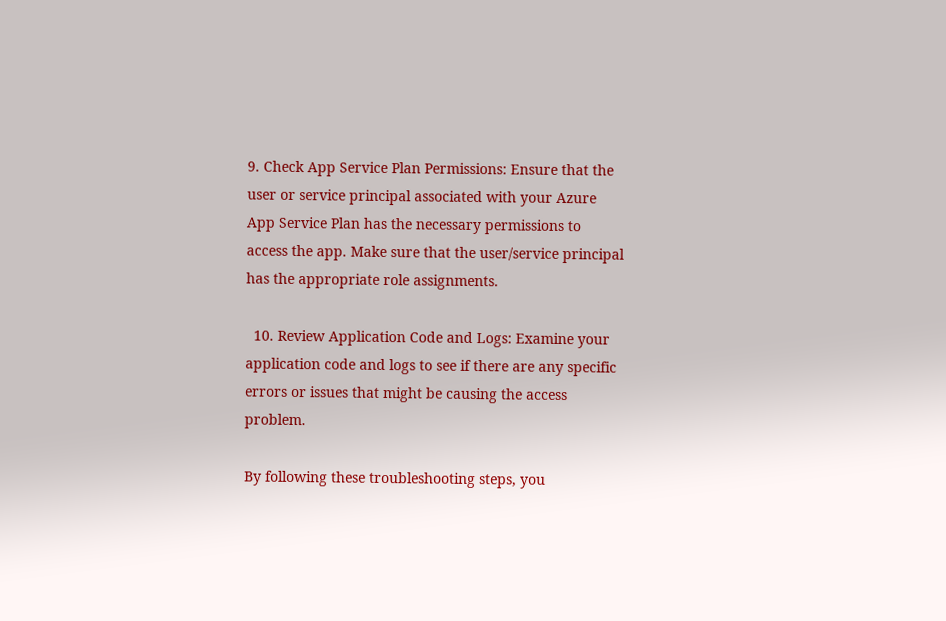9. Check App Service Plan Permissions: Ensure that the user or service principal associated with your Azure App Service Plan has the necessary permissions to access the app. Make sure that the user/service principal has the appropriate role assignments.

  10. Review Application Code and Logs: Examine your application code and logs to see if there are any specific errors or issues that might be causing the access problem.

By following these troubleshooting steps, you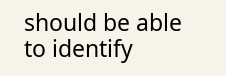should be able to identify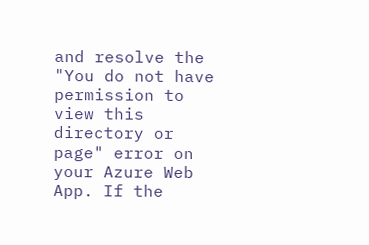and resolve the "You do not have permission to view this directory or page" error on your Azure Web App. If the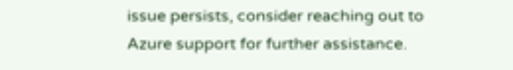issue persists, consider reaching out to Azure support for further assistance.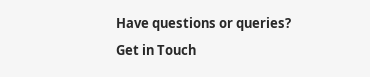Have questions or queries?
Get in Touch